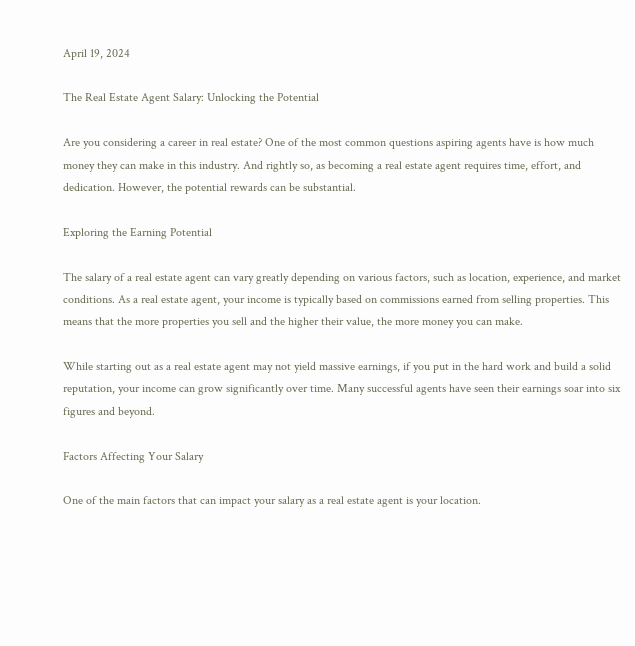April 19, 2024

The Real Estate Agent Salary: Unlocking the Potential

Are you considering a career in real estate? One of the most common questions aspiring agents have is how much money they can make in this industry. And rightly so, as becoming a real estate agent requires time, effort, and dedication. However, the potential rewards can be substantial.

Exploring the Earning Potential

The salary of a real estate agent can vary greatly depending on various factors, such as location, experience, and market conditions. As a real estate agent, your income is typically based on commissions earned from selling properties. This means that the more properties you sell and the higher their value, the more money you can make.

While starting out as a real estate agent may not yield massive earnings, if you put in the hard work and build a solid reputation, your income can grow significantly over time. Many successful agents have seen their earnings soar into six figures and beyond.

Factors Affecting Your Salary

One of the main factors that can impact your salary as a real estate agent is your location.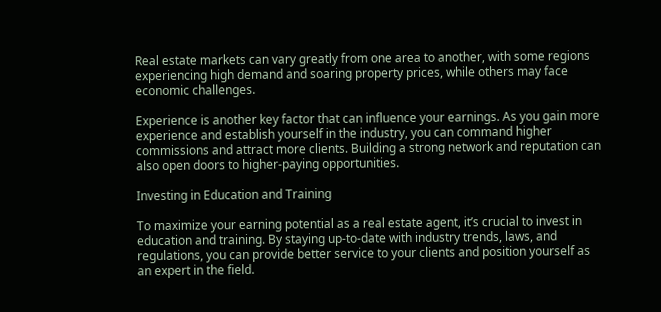Real estate markets can vary greatly from one area to another, with some regions experiencing high demand and soaring property prices, while others may face economic challenges.

Experience is another key factor that can influence your earnings. As you gain more experience and establish yourself in the industry, you can command higher commissions and attract more clients. Building a strong network and reputation can also open doors to higher-paying opportunities.

Investing in Education and Training

To maximize your earning potential as a real estate agent, it’s crucial to invest in education and training. By staying up-to-date with industry trends, laws, and regulations, you can provide better service to your clients and position yourself as an expert in the field.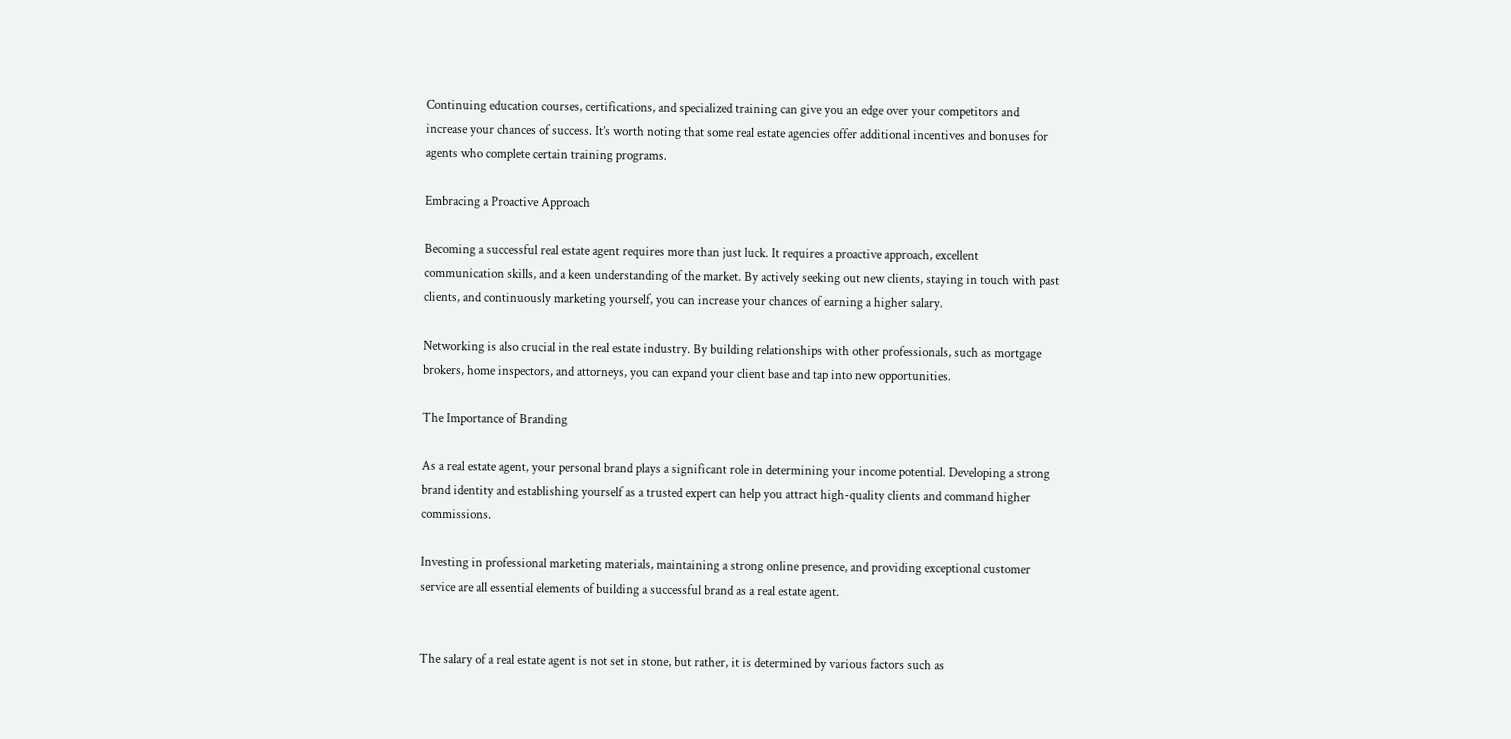Continuing education courses, certifications, and specialized training can give you an edge over your competitors and increase your chances of success. It’s worth noting that some real estate agencies offer additional incentives and bonuses for agents who complete certain training programs.

Embracing a Proactive Approach

Becoming a successful real estate agent requires more than just luck. It requires a proactive approach, excellent communication skills, and a keen understanding of the market. By actively seeking out new clients, staying in touch with past clients, and continuously marketing yourself, you can increase your chances of earning a higher salary.

Networking is also crucial in the real estate industry. By building relationships with other professionals, such as mortgage brokers, home inspectors, and attorneys, you can expand your client base and tap into new opportunities.

The Importance of Branding

As a real estate agent, your personal brand plays a significant role in determining your income potential. Developing a strong brand identity and establishing yourself as a trusted expert can help you attract high-quality clients and command higher commissions.

Investing in professional marketing materials, maintaining a strong online presence, and providing exceptional customer service are all essential elements of building a successful brand as a real estate agent.


The salary of a real estate agent is not set in stone, but rather, it is determined by various factors such as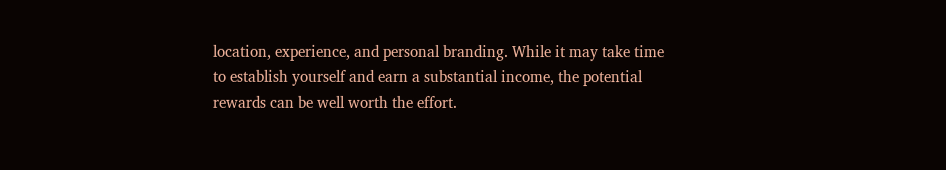location, experience, and personal branding. While it may take time to establish yourself and earn a substantial income, the potential rewards can be well worth the effort.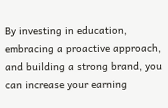By investing in education, embracing a proactive approach, and building a strong brand, you can increase your earning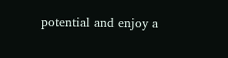potential and enjoy a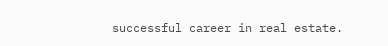successful career in real estate.